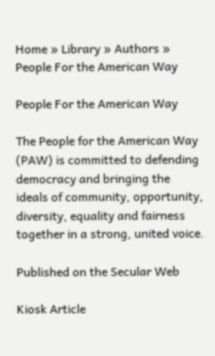Home » Library » Authors » People For the American Way

People For the American Way

The People for the American Way (PAW) is committed to defending democracy and bringing the ideals of community, opportunity, diversity, equality and fairness together in a strong, united voice.

Published on the Secular Web

Kiosk Article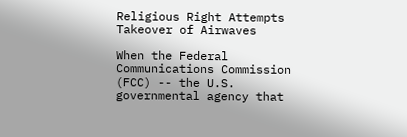Religious Right Attempts Takeover of Airwaves

When the Federal Communications Commission (FCC) -- the U.S. governmental agency that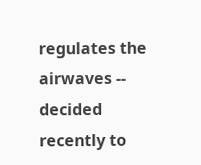regulates the airwaves -- decided recently to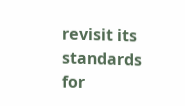revisit its standards for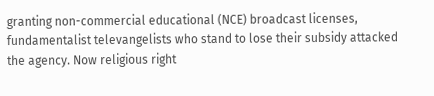granting non-commercial educational (NCE) broadcast licenses, fundamentalist televangelists who stand to lose their subsidy attacked the agency. Now religious right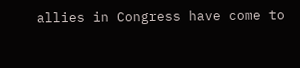allies in Congress have come to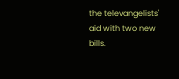the televangelists' aid with two new bills.